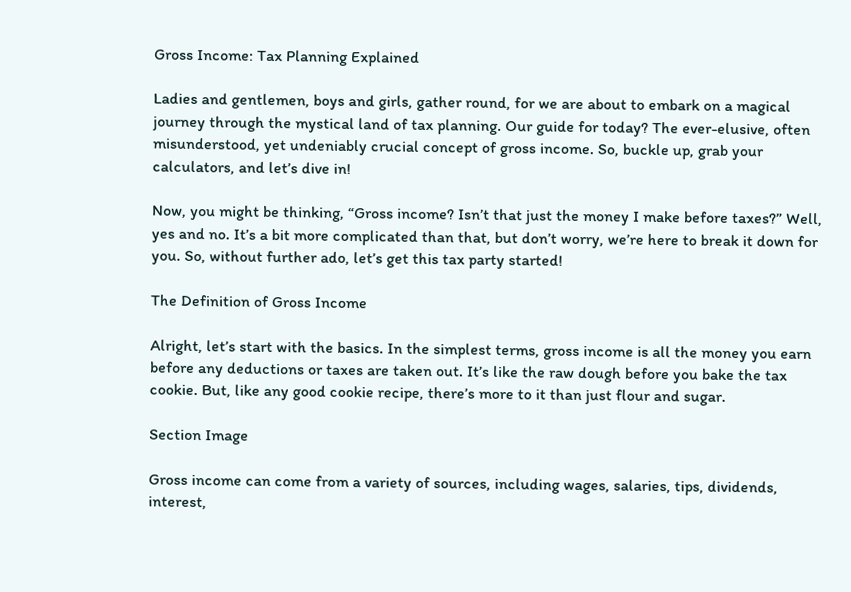Gross Income: Tax Planning Explained

Ladies and gentlemen, boys and girls, gather round, for we are about to embark on a magical journey through the mystical land of tax planning. Our guide for today? The ever-elusive, often misunderstood, yet undeniably crucial concept of gross income. So, buckle up, grab your calculators, and let’s dive in!

Now, you might be thinking, “Gross income? Isn’t that just the money I make before taxes?” Well, yes and no. It’s a bit more complicated than that, but don’t worry, we’re here to break it down for you. So, without further ado, let’s get this tax party started!

The Definition of Gross Income

Alright, let’s start with the basics. In the simplest terms, gross income is all the money you earn before any deductions or taxes are taken out. It’s like the raw dough before you bake the tax cookie. But, like any good cookie recipe, there’s more to it than just flour and sugar.

Section Image

Gross income can come from a variety of sources, including wages, salaries, tips, dividends, interest,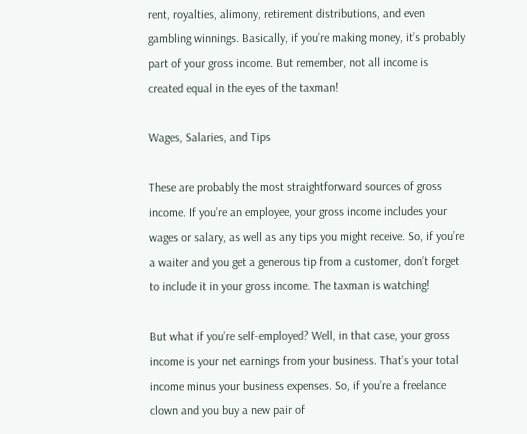rent, royalties, alimony, retirement distributions, and even gambling winnings. Basically, if you’re making money, it’s probably part of your gross income. But remember, not all income is created equal in the eyes of the taxman!

Wages, Salaries, and Tips

These are probably the most straightforward sources of gross income. If you’re an employee, your gross income includes your wages or salary, as well as any tips you might receive. So, if you’re a waiter and you get a generous tip from a customer, don’t forget to include it in your gross income. The taxman is watching!

But what if you’re self-employed? Well, in that case, your gross income is your net earnings from your business. That’s your total income minus your business expenses. So, if you’re a freelance clown and you buy a new pair of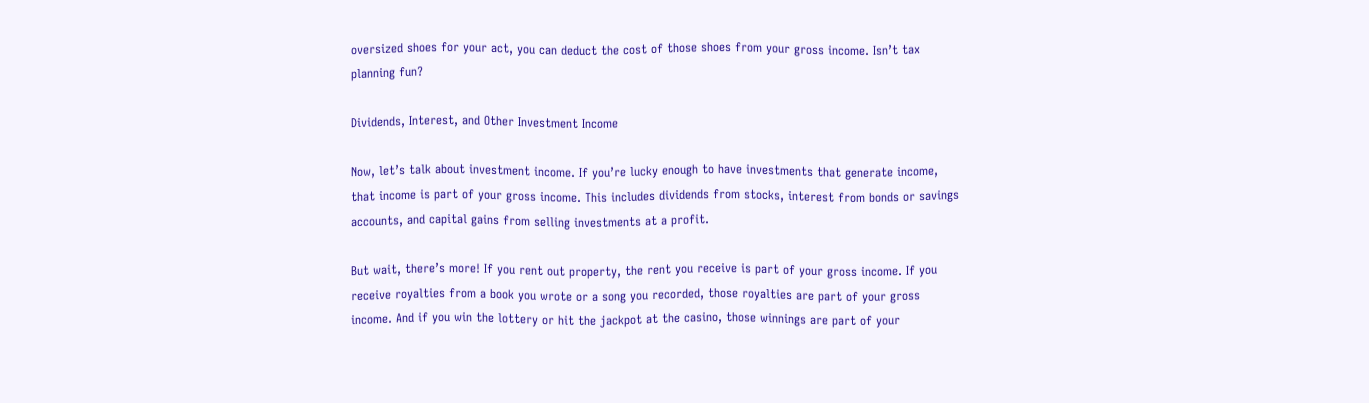oversized shoes for your act, you can deduct the cost of those shoes from your gross income. Isn’t tax planning fun?

Dividends, Interest, and Other Investment Income

Now, let’s talk about investment income. If you’re lucky enough to have investments that generate income, that income is part of your gross income. This includes dividends from stocks, interest from bonds or savings accounts, and capital gains from selling investments at a profit.

But wait, there’s more! If you rent out property, the rent you receive is part of your gross income. If you receive royalties from a book you wrote or a song you recorded, those royalties are part of your gross income. And if you win the lottery or hit the jackpot at the casino, those winnings are part of your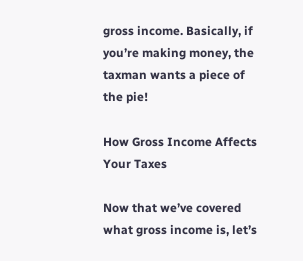gross income. Basically, if you’re making money, the taxman wants a piece of the pie!

How Gross Income Affects Your Taxes

Now that we’ve covered what gross income is, let’s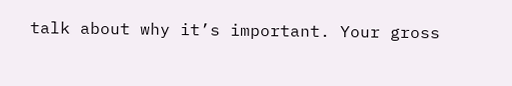talk about why it’s important. Your gross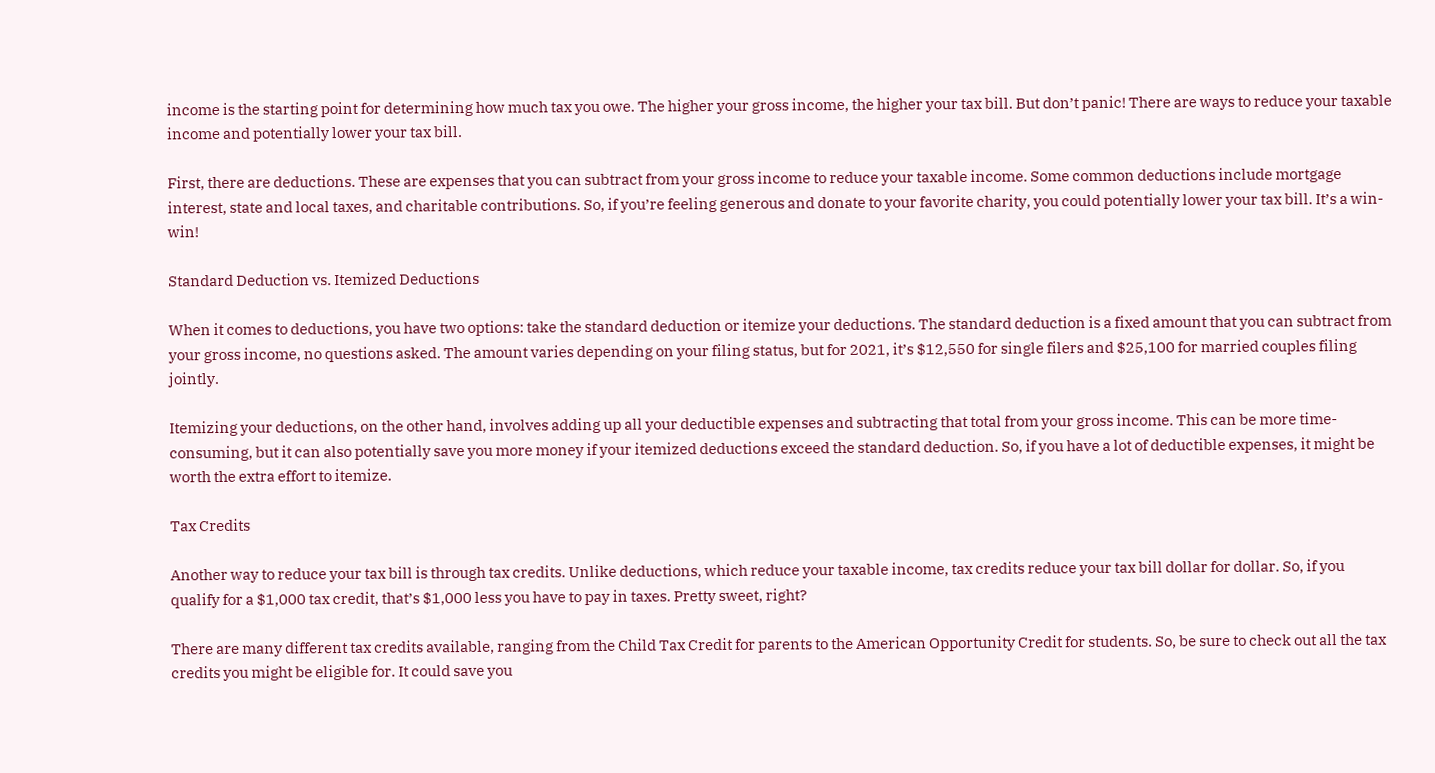income is the starting point for determining how much tax you owe. The higher your gross income, the higher your tax bill. But don’t panic! There are ways to reduce your taxable income and potentially lower your tax bill.

First, there are deductions. These are expenses that you can subtract from your gross income to reduce your taxable income. Some common deductions include mortgage interest, state and local taxes, and charitable contributions. So, if you’re feeling generous and donate to your favorite charity, you could potentially lower your tax bill. It’s a win-win!

Standard Deduction vs. Itemized Deductions

When it comes to deductions, you have two options: take the standard deduction or itemize your deductions. The standard deduction is a fixed amount that you can subtract from your gross income, no questions asked. The amount varies depending on your filing status, but for 2021, it’s $12,550 for single filers and $25,100 for married couples filing jointly.

Itemizing your deductions, on the other hand, involves adding up all your deductible expenses and subtracting that total from your gross income. This can be more time-consuming, but it can also potentially save you more money if your itemized deductions exceed the standard deduction. So, if you have a lot of deductible expenses, it might be worth the extra effort to itemize.

Tax Credits

Another way to reduce your tax bill is through tax credits. Unlike deductions, which reduce your taxable income, tax credits reduce your tax bill dollar for dollar. So, if you qualify for a $1,000 tax credit, that’s $1,000 less you have to pay in taxes. Pretty sweet, right?

There are many different tax credits available, ranging from the Child Tax Credit for parents to the American Opportunity Credit for students. So, be sure to check out all the tax credits you might be eligible for. It could save you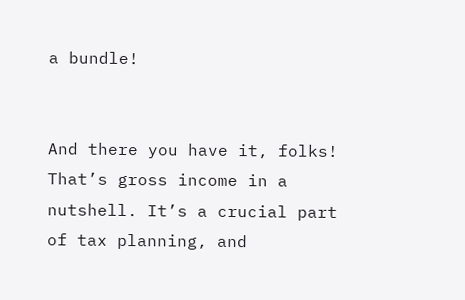a bundle!


And there you have it, folks! That’s gross income in a nutshell. It’s a crucial part of tax planning, and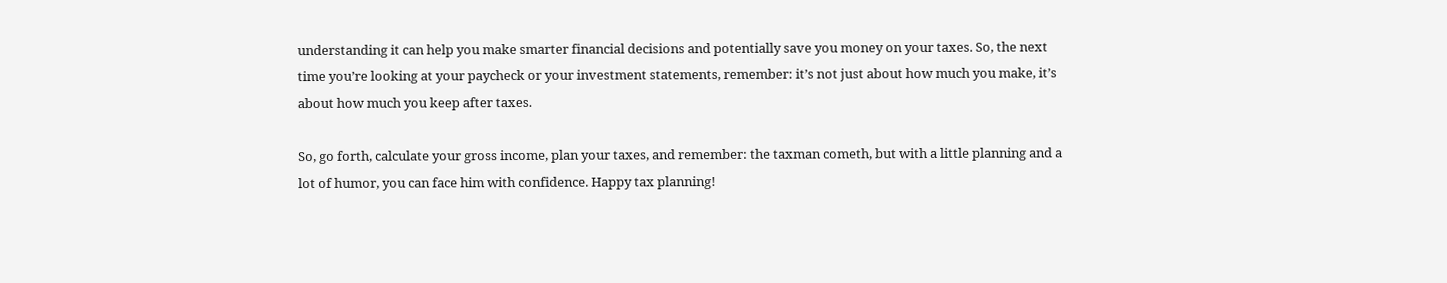understanding it can help you make smarter financial decisions and potentially save you money on your taxes. So, the next time you’re looking at your paycheck or your investment statements, remember: it’s not just about how much you make, it’s about how much you keep after taxes.

So, go forth, calculate your gross income, plan your taxes, and remember: the taxman cometh, but with a little planning and a lot of humor, you can face him with confidence. Happy tax planning!